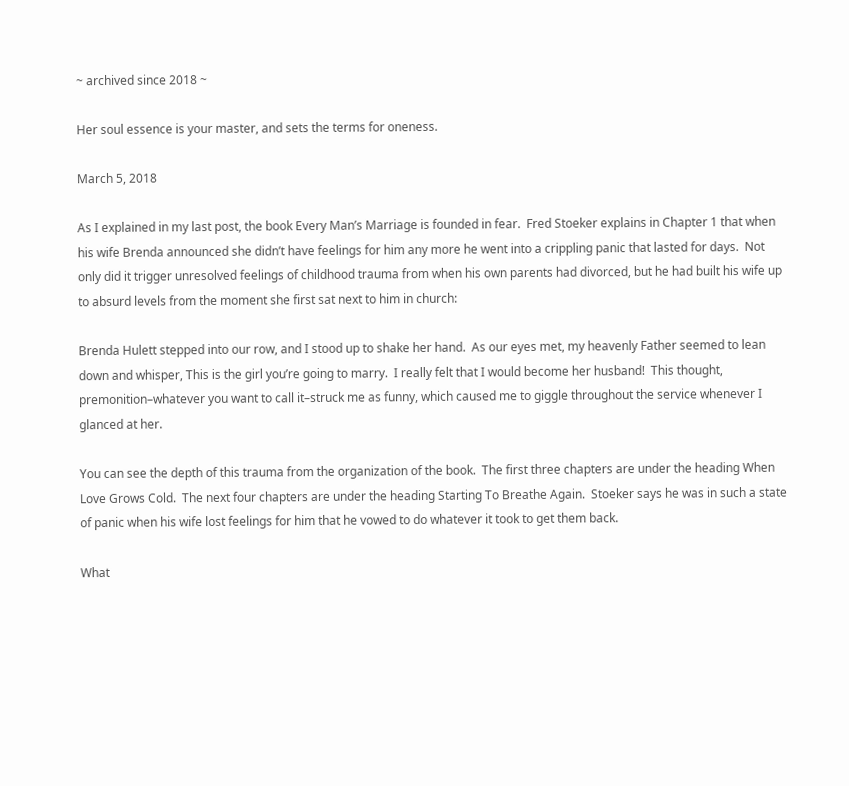~ archived since 2018 ~

Her soul essence is your master, and sets the terms for oneness.

March 5, 2018

As I explained in my last post, the book Every Man’s Marriage is founded in fear.  Fred Stoeker explains in Chapter 1 that when his wife Brenda announced she didn’t have feelings for him any more he went into a crippling panic that lasted for days.  Not only did it trigger unresolved feelings of childhood trauma from when his own parents had divorced, but he had built his wife up to absurd levels from the moment she first sat next to him in church:

Brenda Hulett stepped into our row, and I stood up to shake her hand.  As our eyes met, my heavenly Father seemed to lean down and whisper, This is the girl you’re going to marry.  I really felt that I would become her husband!  This thought, premonition–whatever you want to call it–struck me as funny, which caused me to giggle throughout the service whenever I glanced at her.

You can see the depth of this trauma from the organization of the book.  The first three chapters are under the heading When Love Grows Cold.  The next four chapters are under the heading Starting To Breathe Again.  Stoeker says he was in such a state of panic when his wife lost feelings for him that he vowed to do whatever it took to get them back.

What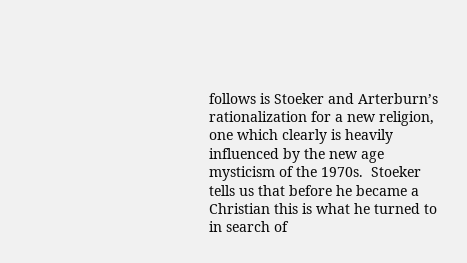follows is Stoeker and Arterburn’s rationalization for a new religion, one which clearly is heavily influenced by the new age mysticism of the 1970s.  Stoeker tells us that before he became a Christian this is what he turned to in search of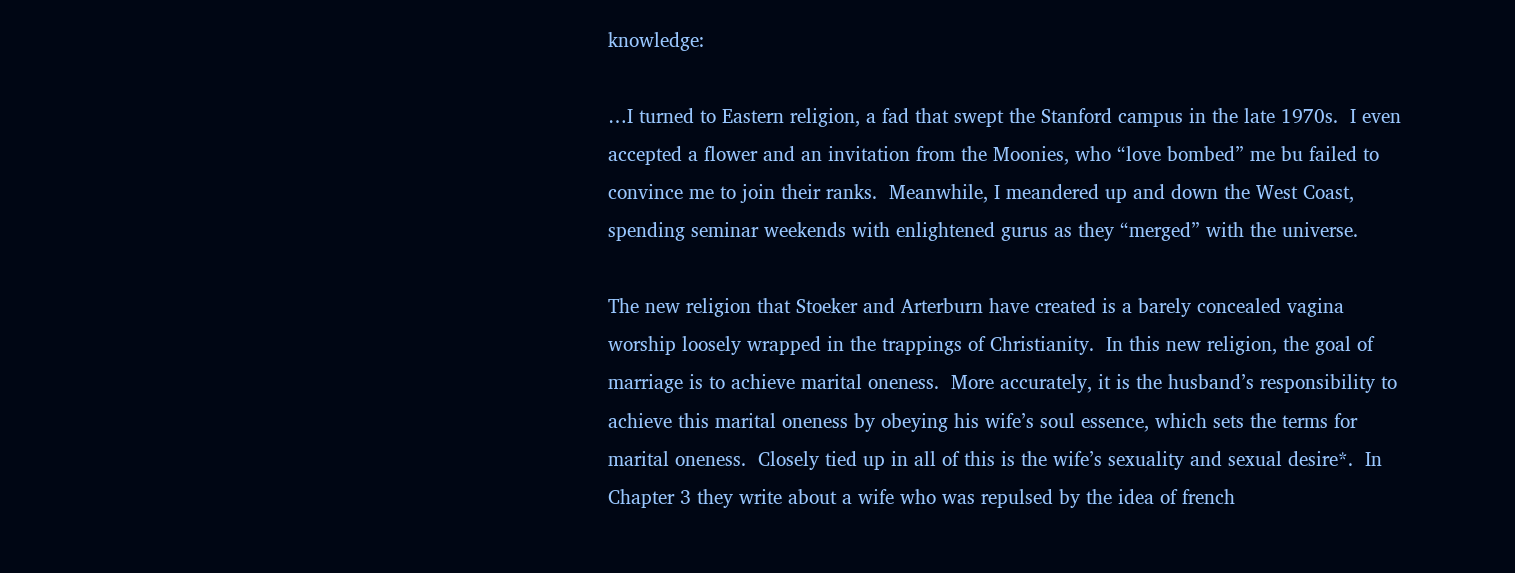knowledge:

…I turned to Eastern religion, a fad that swept the Stanford campus in the late 1970s.  I even accepted a flower and an invitation from the Moonies, who “love bombed” me bu failed to convince me to join their ranks.  Meanwhile, I meandered up and down the West Coast, spending seminar weekends with enlightened gurus as they “merged” with the universe.

The new religion that Stoeker and Arterburn have created is a barely concealed vagina worship loosely wrapped in the trappings of Christianity.  In this new religion, the goal of marriage is to achieve marital oneness.  More accurately, it is the husband’s responsibility to achieve this marital oneness by obeying his wife’s soul essence, which sets the terms for marital oneness.  Closely tied up in all of this is the wife’s sexuality and sexual desire*.  In Chapter 3 they write about a wife who was repulsed by the idea of french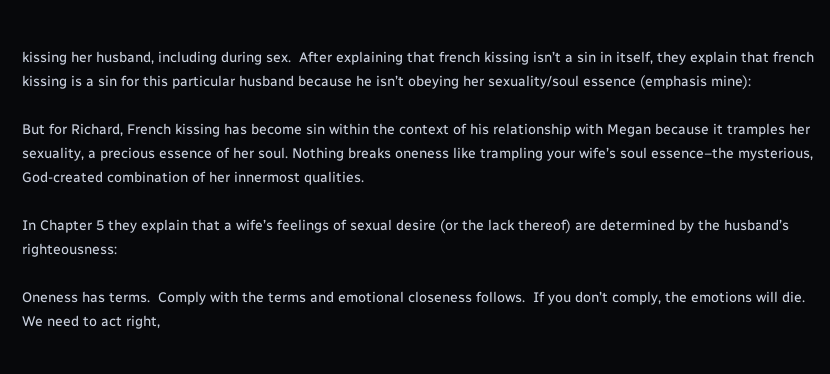kissing her husband, including during sex.  After explaining that french kissing isn’t a sin in itself, they explain that french kissing is a sin for this particular husband because he isn’t obeying her sexuality/soul essence (emphasis mine):

But for Richard, French kissing has become sin within the context of his relationship with Megan because it tramples her sexuality, a precious essence of her soul. Nothing breaks oneness like trampling your wife’s soul essence–the mysterious, God-created combination of her innermost qualities.

In Chapter 5 they explain that a wife’s feelings of sexual desire (or the lack thereof) are determined by the husband’s righteousness:

Oneness has terms.  Comply with the terms and emotional closeness follows.  If you don’t comply, the emotions will die.  We need to act right,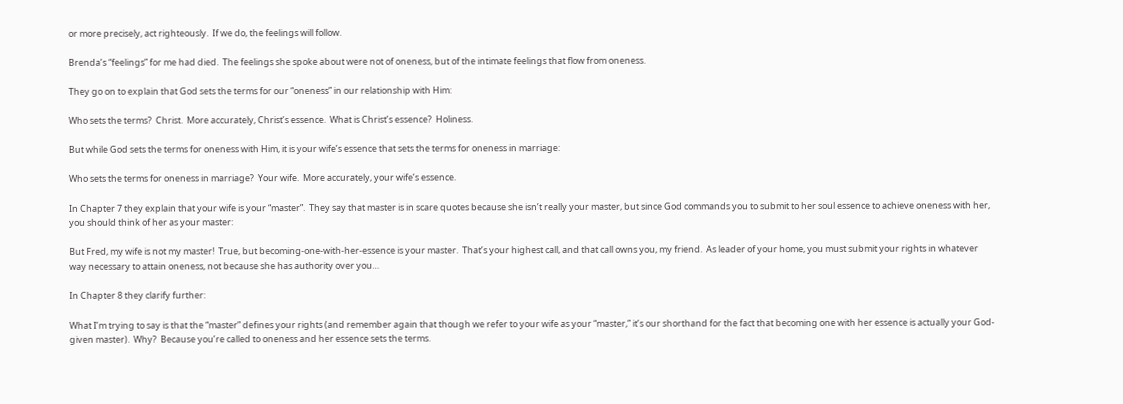or more precisely, act righteously.  If we do, the feelings will follow.

Brenda’s “feelings” for me had died.  The feelings she spoke about were not of oneness, but of the intimate feelings that flow from oneness.

They go on to explain that God sets the terms for our “oneness” in our relationship with Him:

Who sets the terms?  Christ.  More accurately, Christ’s essence.  What is Christ’s essence?  Holiness.

But while God sets the terms for oneness with Him, it is your wife’s essence that sets the terms for oneness in marriage:

Who sets the terms for oneness in marriage?  Your wife.  More accurately, your wife’s essence.

In Chapter 7 they explain that your wife is your “master”.  They say that master is in scare quotes because she isn’t really your master, but since God commands you to submit to her soul essence to achieve oneness with her, you should think of her as your master:

But Fred, my wife is not my master!  True, but becoming-one-with-her-essence is your master.  That’s your highest call, and that call owns you, my friend.  As leader of your home, you must submit your rights in whatever way necessary to attain oneness, not because she has authority over you…

In Chapter 8 they clarify further:

What I’m trying to say is that the “master” defines your rights (and remember again that though we refer to your wife as your “master,” it’s our shorthand for the fact that becoming one with her essence is actually your God-given master).  Why?  Because you’re called to oneness and her essence sets the terms.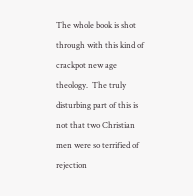The whole book is shot through with this kind of crackpot new age theology.  The truly disturbing part of this is not that two Christian men were so terrified of rejection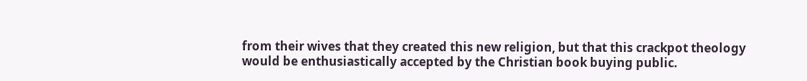from their wives that they created this new religion, but that this crackpot theology would be enthusiastically accepted by the Christian book buying public.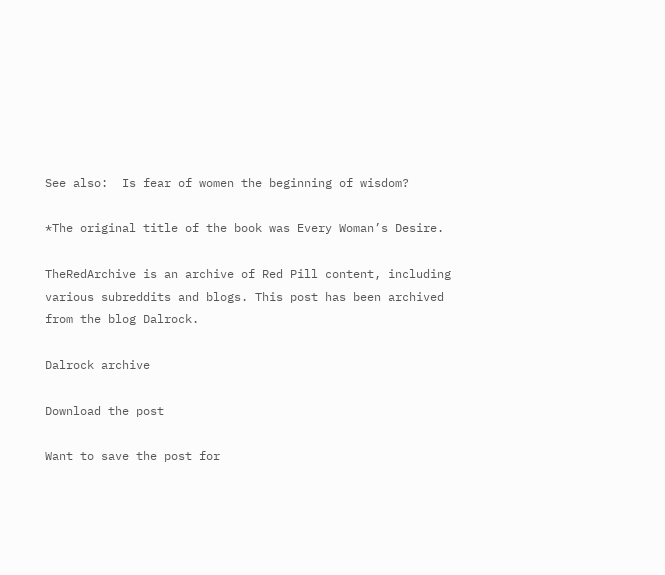See also:  Is fear of women the beginning of wisdom?

*The original title of the book was Every Woman’s Desire.

TheRedArchive is an archive of Red Pill content, including various subreddits and blogs. This post has been archived from the blog Dalrock.

Dalrock archive

Download the post

Want to save the post for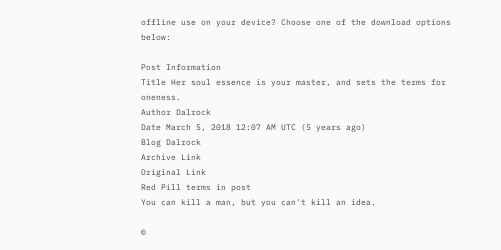offline use on your device? Choose one of the download options below:

Post Information
Title Her soul essence is your master, and sets the terms for oneness.
Author Dalrock
Date March 5, 2018 12:07 AM UTC (5 years ago)
Blog Dalrock
Archive Link
Original Link
Red Pill terms in post
You can kill a man, but you can't kill an idea.

©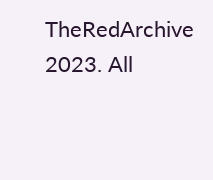TheRedArchive 2023. All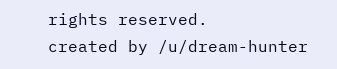rights reserved.
created by /u/dream-hunter